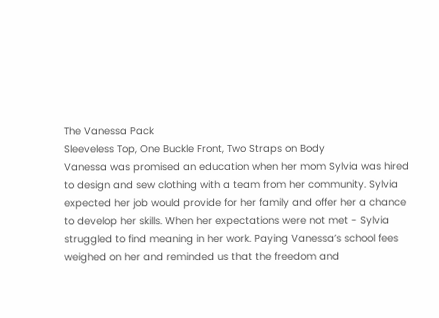The Vanessa Pack
Sleeveless Top, One Buckle Front, Two Straps on Body
Vanessa was promised an education when her mom Sylvia was hired to design and sew clothing with a team from her community. Sylvia expected her job would provide for her family and offer her a chance to develop her skills. When her expectations were not met - Sylvia struggled to find meaning in her work. Paying Vanessa’s school fees weighed on her and reminded us that the freedom and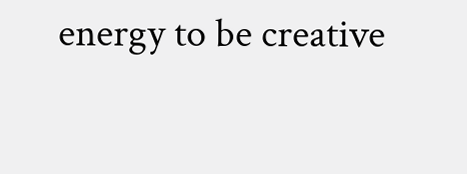energy to be creative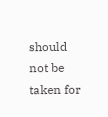should not be taken for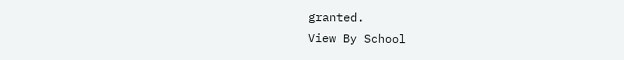granted.
View By School